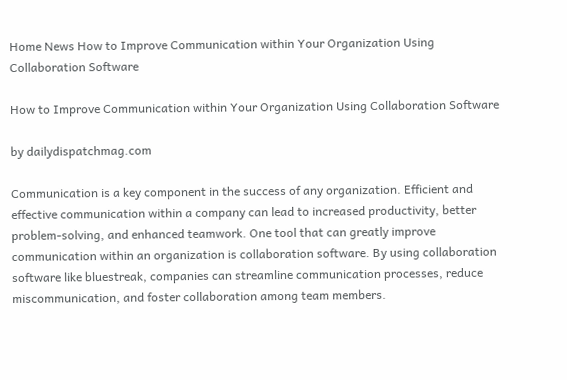Home News How to Improve Communication within Your Organization Using Collaboration Software

How to Improve Communication within Your Organization Using Collaboration Software

by dailydispatchmag.com

Communication is a key component in the success of any organization. Efficient and effective communication within a company can lead to increased productivity, better problem-solving, and enhanced teamwork. One tool that can greatly improve communication within an organization is collaboration software. By using collaboration software like bluestreak, companies can streamline communication processes, reduce miscommunication, and foster collaboration among team members.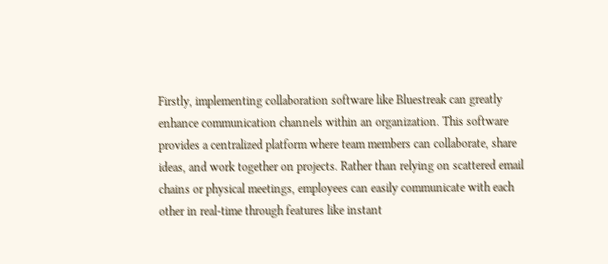Firstly, implementing collaboration software like Bluestreak can greatly enhance communication channels within an organization. This software provides a centralized platform where team members can collaborate, share ideas, and work together on projects. Rather than relying on scattered email chains or physical meetings, employees can easily communicate with each other in real-time through features like instant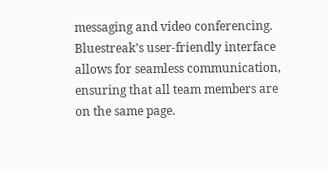messaging and video conferencing. Bluestreak’s user-friendly interface allows for seamless communication, ensuring that all team members are on the same page.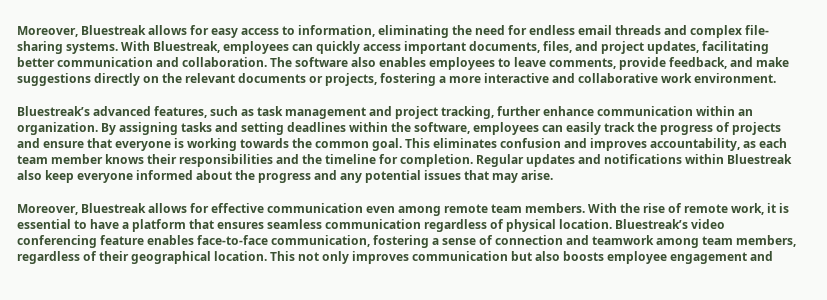Moreover, Bluestreak allows for easy access to information, eliminating the need for endless email threads and complex file-sharing systems. With Bluestreak, employees can quickly access important documents, files, and project updates, facilitating better communication and collaboration. The software also enables employees to leave comments, provide feedback, and make suggestions directly on the relevant documents or projects, fostering a more interactive and collaborative work environment.

Bluestreak’s advanced features, such as task management and project tracking, further enhance communication within an organization. By assigning tasks and setting deadlines within the software, employees can easily track the progress of projects and ensure that everyone is working towards the common goal. This eliminates confusion and improves accountability, as each team member knows their responsibilities and the timeline for completion. Regular updates and notifications within Bluestreak also keep everyone informed about the progress and any potential issues that may arise.

Moreover, Bluestreak allows for effective communication even among remote team members. With the rise of remote work, it is essential to have a platform that ensures seamless communication regardless of physical location. Bluestreak’s video conferencing feature enables face-to-face communication, fostering a sense of connection and teamwork among team members, regardless of their geographical location. This not only improves communication but also boosts employee engagement and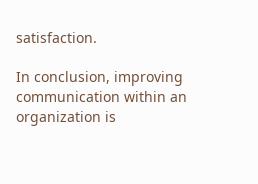satisfaction.

In conclusion, improving communication within an organization is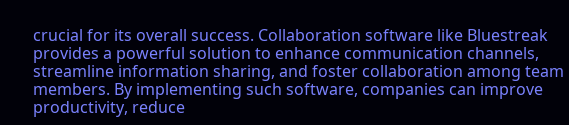crucial for its overall success. Collaboration software like Bluestreak provides a powerful solution to enhance communication channels, streamline information sharing, and foster collaboration among team members. By implementing such software, companies can improve productivity, reduce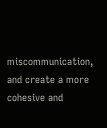miscommunication, and create a more cohesive and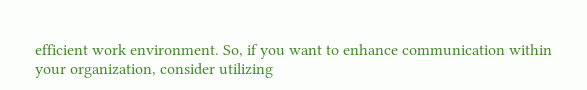efficient work environment. So, if you want to enhance communication within your organization, consider utilizing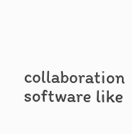collaboration software like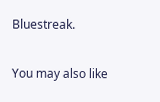Bluestreak.

You may also like